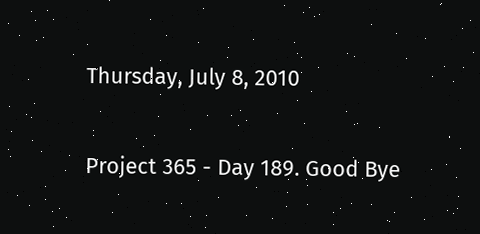Thursday, July 8, 2010

Project 365 - Day 189. Good Bye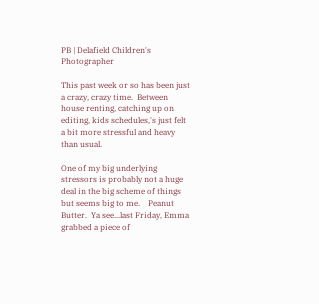PB | Delafield Children's Photographer

This past week or so has been just a crazy, crazy time.  Between house renting, catching up on editing, kids schedules,'s just felt a bit more stressful and heavy than usual.

One of my big underlying stressors is probably not a huge deal in the big scheme of things but seems big to me.    Peanut Butter.  Ya see...last Friday, Emma grabbed a piece of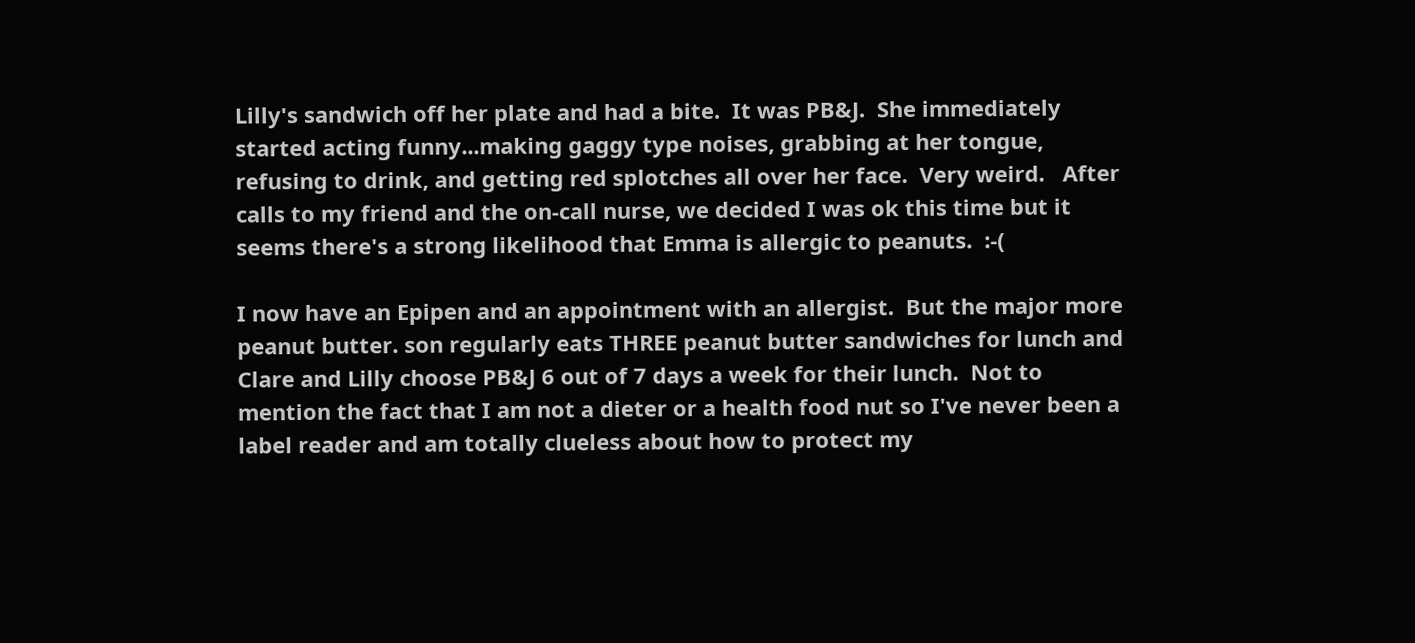Lilly's sandwich off her plate and had a bite.  It was PB&J.  She immediately started acting funny...making gaggy type noises, grabbing at her tongue, refusing to drink, and getting red splotches all over her face.  Very weird.   After calls to my friend and the on-call nurse, we decided I was ok this time but it seems there's a strong likelihood that Emma is allergic to peanuts.  :-(

I now have an Epipen and an appointment with an allergist.  But the major more peanut butter. son regularly eats THREE peanut butter sandwiches for lunch and Clare and Lilly choose PB&J 6 out of 7 days a week for their lunch.  Not to mention the fact that I am not a dieter or a health food nut so I've never been a label reader and am totally clueless about how to protect my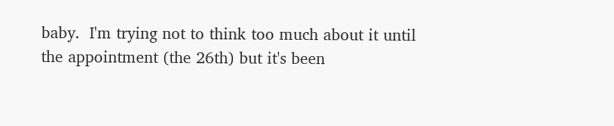baby.  I'm trying not to think too much about it until the appointment (the 26th) but it's been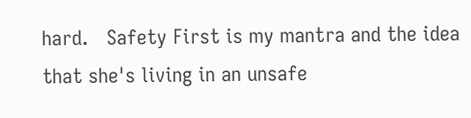hard.   Safety First is my mantra and the idea that she's living in an unsafe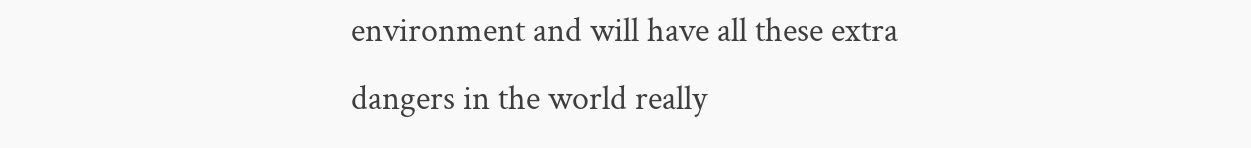environment and will have all these extra dangers in the world really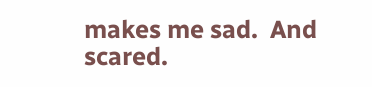makes me sad.  And scared.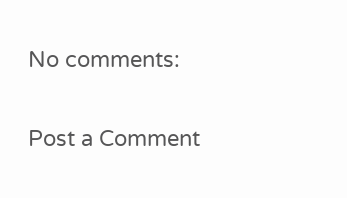No comments:

Post a Comment